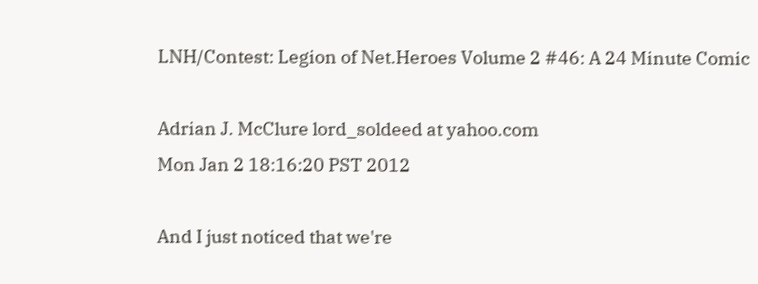LNH/Contest: Legion of Net.Heroes Volume 2 #46: A 24 Minute Comic

Adrian J. McClure lord_soldeed at yahoo.com
Mon Jan 2 18:16:20 PST 2012

And I just noticed that we're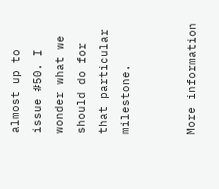almost up to issue #50. I wonder what we
should do for that particular milestone.


More information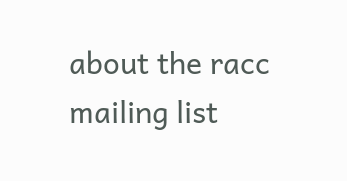about the racc mailing list